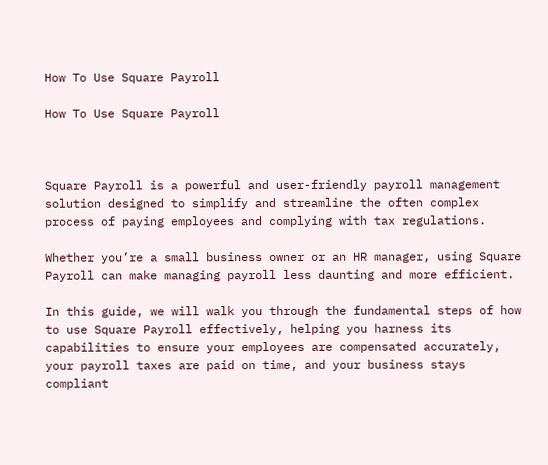How To Use Square Payroll

How To Use Square Payroll



Square Payroll is a powerful and user-friendly payroll management solution designed to simplify and streamline the often complex process of paying employees and complying with tax regulations.

Whether you’re a small business owner or an HR manager, using Square Payroll can make managing payroll less daunting and more efficient.

In this guide, we will walk you through the fundamental steps of how to use Square Payroll effectively, helping you harness its capabilities to ensure your employees are compensated accurately, your payroll taxes are paid on time, and your business stays compliant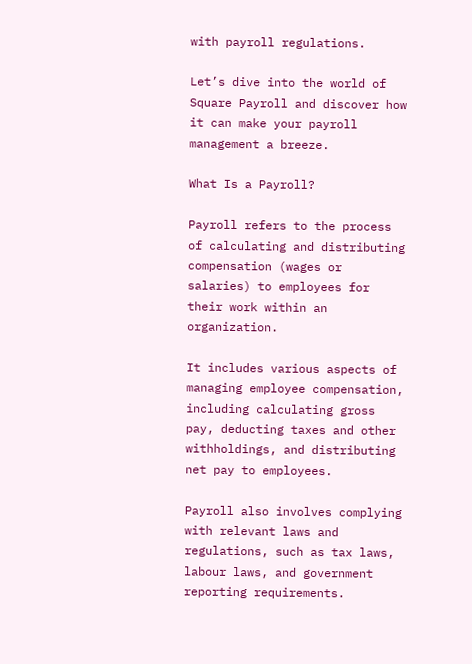with payroll regulations.

Let’s dive into the world of Square Payroll and discover how it can make your payroll management a breeze.

What Is a Payroll?

Payroll refers to the process of calculating and distributing compensation (wages or salaries) to employees for their work within an organization.

It includes various aspects of managing employee compensation, including calculating gross pay, deducting taxes and other withholdings, and distributing net pay to employees.

Payroll also involves complying with relevant laws and regulations, such as tax laws, labour laws, and government reporting requirements.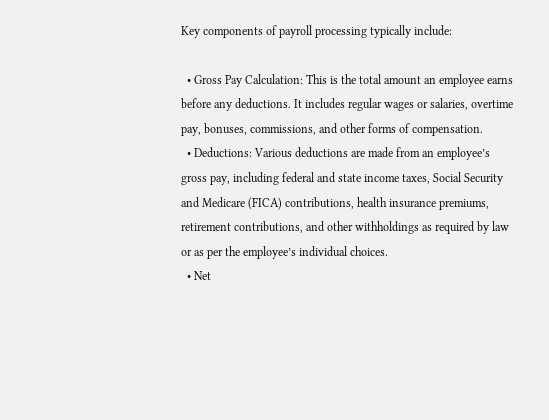Key components of payroll processing typically include:

  • Gross Pay Calculation: This is the total amount an employee earns before any deductions. It includes regular wages or salaries, overtime pay, bonuses, commissions, and other forms of compensation.
  • Deductions: Various deductions are made from an employee’s gross pay, including federal and state income taxes, Social Security and Medicare (FICA) contributions, health insurance premiums, retirement contributions, and other withholdings as required by law or as per the employee’s individual choices.
  • Net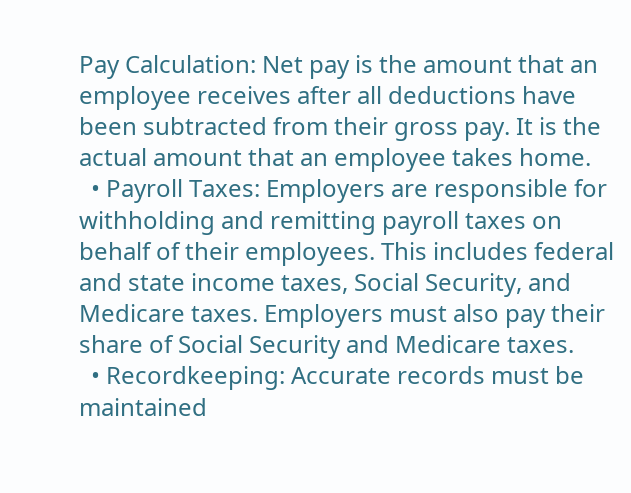Pay Calculation: Net pay is the amount that an employee receives after all deductions have been subtracted from their gross pay. It is the actual amount that an employee takes home.
  • Payroll Taxes: Employers are responsible for withholding and remitting payroll taxes on behalf of their employees. This includes federal and state income taxes, Social Security, and Medicare taxes. Employers must also pay their share of Social Security and Medicare taxes.
  • Recordkeeping: Accurate records must be maintained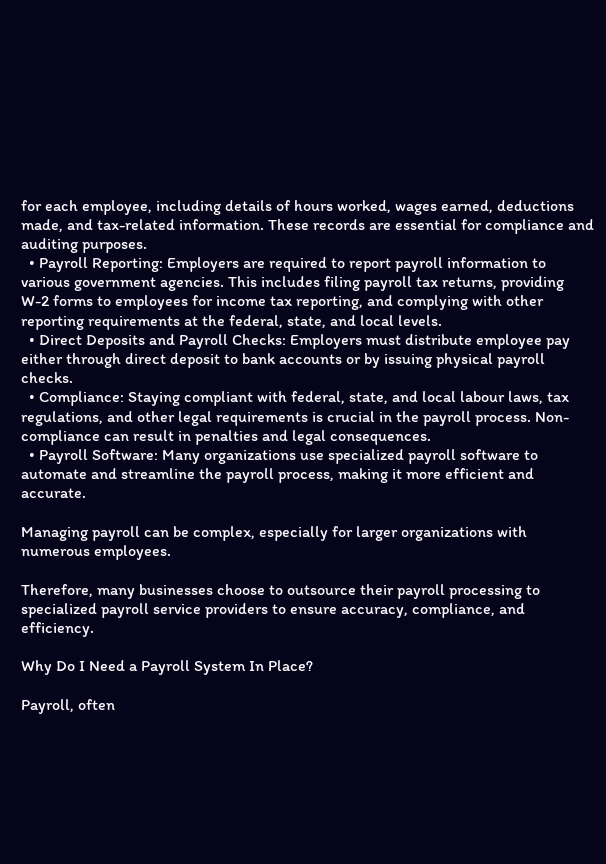for each employee, including details of hours worked, wages earned, deductions made, and tax-related information. These records are essential for compliance and auditing purposes.
  • Payroll Reporting: Employers are required to report payroll information to various government agencies. This includes filing payroll tax returns, providing W-2 forms to employees for income tax reporting, and complying with other reporting requirements at the federal, state, and local levels.
  • Direct Deposits and Payroll Checks: Employers must distribute employee pay either through direct deposit to bank accounts or by issuing physical payroll checks.
  • Compliance: Staying compliant with federal, state, and local labour laws, tax regulations, and other legal requirements is crucial in the payroll process. Non-compliance can result in penalties and legal consequences.
  • Payroll Software: Many organizations use specialized payroll software to automate and streamline the payroll process, making it more efficient and accurate.

Managing payroll can be complex, especially for larger organizations with numerous employees.

Therefore, many businesses choose to outsource their payroll processing to specialized payroll service providers to ensure accuracy, compliance, and efficiency.

Why Do I Need a Payroll System In Place?

Payroll, often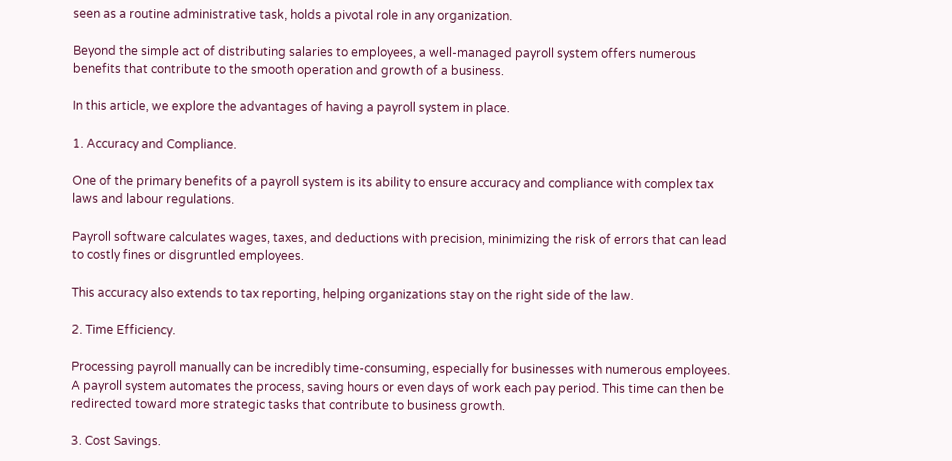seen as a routine administrative task, holds a pivotal role in any organization.

Beyond the simple act of distributing salaries to employees, a well-managed payroll system offers numerous benefits that contribute to the smooth operation and growth of a business.

In this article, we explore the advantages of having a payroll system in place.

1. Accuracy and Compliance.

One of the primary benefits of a payroll system is its ability to ensure accuracy and compliance with complex tax laws and labour regulations.

Payroll software calculates wages, taxes, and deductions with precision, minimizing the risk of errors that can lead to costly fines or disgruntled employees.

This accuracy also extends to tax reporting, helping organizations stay on the right side of the law.

2. Time Efficiency.

Processing payroll manually can be incredibly time-consuming, especially for businesses with numerous employees. A payroll system automates the process, saving hours or even days of work each pay period. This time can then be redirected toward more strategic tasks that contribute to business growth.

3. Cost Savings.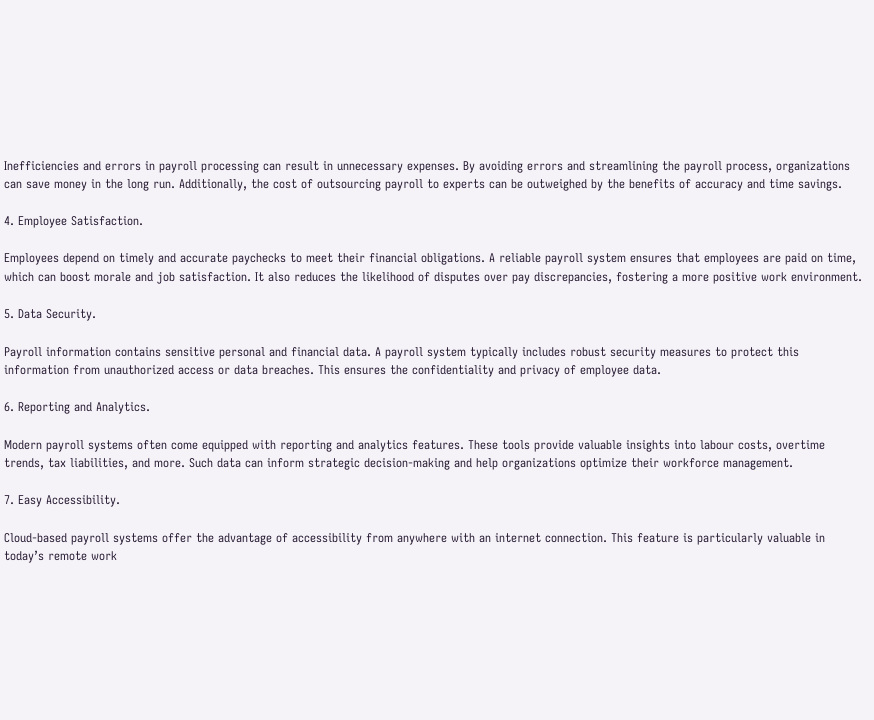Inefficiencies and errors in payroll processing can result in unnecessary expenses. By avoiding errors and streamlining the payroll process, organizations can save money in the long run. Additionally, the cost of outsourcing payroll to experts can be outweighed by the benefits of accuracy and time savings.

4. Employee Satisfaction.

Employees depend on timely and accurate paychecks to meet their financial obligations. A reliable payroll system ensures that employees are paid on time, which can boost morale and job satisfaction. It also reduces the likelihood of disputes over pay discrepancies, fostering a more positive work environment.

5. Data Security.

Payroll information contains sensitive personal and financial data. A payroll system typically includes robust security measures to protect this information from unauthorized access or data breaches. This ensures the confidentiality and privacy of employee data.

6. Reporting and Analytics.

Modern payroll systems often come equipped with reporting and analytics features. These tools provide valuable insights into labour costs, overtime trends, tax liabilities, and more. Such data can inform strategic decision-making and help organizations optimize their workforce management.

7. Easy Accessibility.

Cloud-based payroll systems offer the advantage of accessibility from anywhere with an internet connection. This feature is particularly valuable in today’s remote work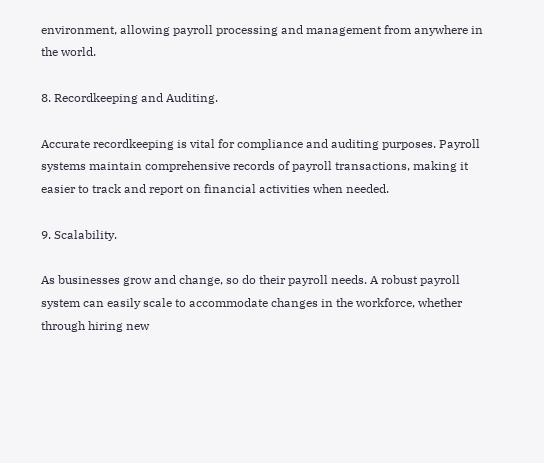environment, allowing payroll processing and management from anywhere in the world.

8. Recordkeeping and Auditing.

Accurate recordkeeping is vital for compliance and auditing purposes. Payroll systems maintain comprehensive records of payroll transactions, making it easier to track and report on financial activities when needed.

9. Scalability.

As businesses grow and change, so do their payroll needs. A robust payroll system can easily scale to accommodate changes in the workforce, whether through hiring new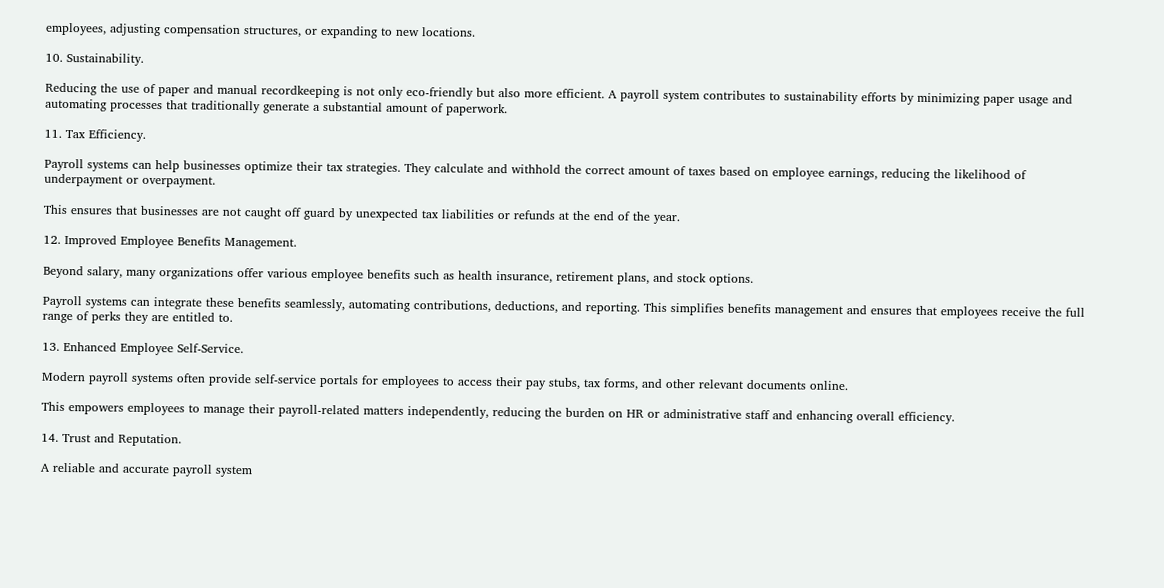employees, adjusting compensation structures, or expanding to new locations.

10. Sustainability.

Reducing the use of paper and manual recordkeeping is not only eco-friendly but also more efficient. A payroll system contributes to sustainability efforts by minimizing paper usage and automating processes that traditionally generate a substantial amount of paperwork.

11. Tax Efficiency.

Payroll systems can help businesses optimize their tax strategies. They calculate and withhold the correct amount of taxes based on employee earnings, reducing the likelihood of underpayment or overpayment.

This ensures that businesses are not caught off guard by unexpected tax liabilities or refunds at the end of the year.

12. Improved Employee Benefits Management.

Beyond salary, many organizations offer various employee benefits such as health insurance, retirement plans, and stock options.

Payroll systems can integrate these benefits seamlessly, automating contributions, deductions, and reporting. This simplifies benefits management and ensures that employees receive the full range of perks they are entitled to.

13. Enhanced Employee Self-Service.

Modern payroll systems often provide self-service portals for employees to access their pay stubs, tax forms, and other relevant documents online.

This empowers employees to manage their payroll-related matters independently, reducing the burden on HR or administrative staff and enhancing overall efficiency.

14. Trust and Reputation.

A reliable and accurate payroll system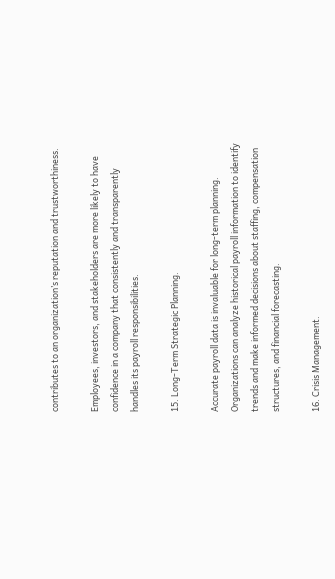contributes to an organization’s reputation and trustworthiness.

Employees, investors, and stakeholders are more likely to have confidence in a company that consistently and transparently handles its payroll responsibilities.

15. Long-Term Strategic Planning.

Accurate payroll data is invaluable for long-term planning. Organizations can analyze historical payroll information to identify trends and make informed decisions about staffing, compensation structures, and financial forecasting.

16. Crisis Management.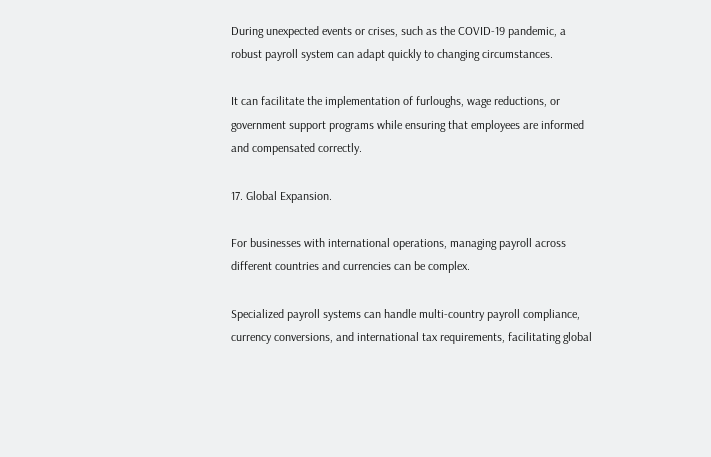During unexpected events or crises, such as the COVID-19 pandemic, a robust payroll system can adapt quickly to changing circumstances.

It can facilitate the implementation of furloughs, wage reductions, or government support programs while ensuring that employees are informed and compensated correctly.

17. Global Expansion.

For businesses with international operations, managing payroll across different countries and currencies can be complex.

Specialized payroll systems can handle multi-country payroll compliance, currency conversions, and international tax requirements, facilitating global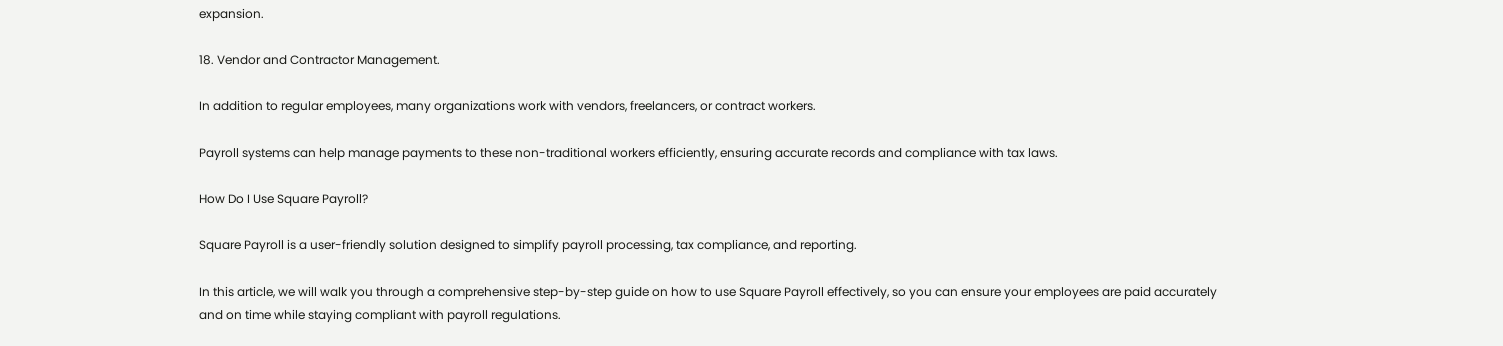expansion.

18. Vendor and Contractor Management.

In addition to regular employees, many organizations work with vendors, freelancers, or contract workers.

Payroll systems can help manage payments to these non-traditional workers efficiently, ensuring accurate records and compliance with tax laws.

How Do I Use Square Payroll?

Square Payroll is a user-friendly solution designed to simplify payroll processing, tax compliance, and reporting.

In this article, we will walk you through a comprehensive step-by-step guide on how to use Square Payroll effectively, so you can ensure your employees are paid accurately and on time while staying compliant with payroll regulations.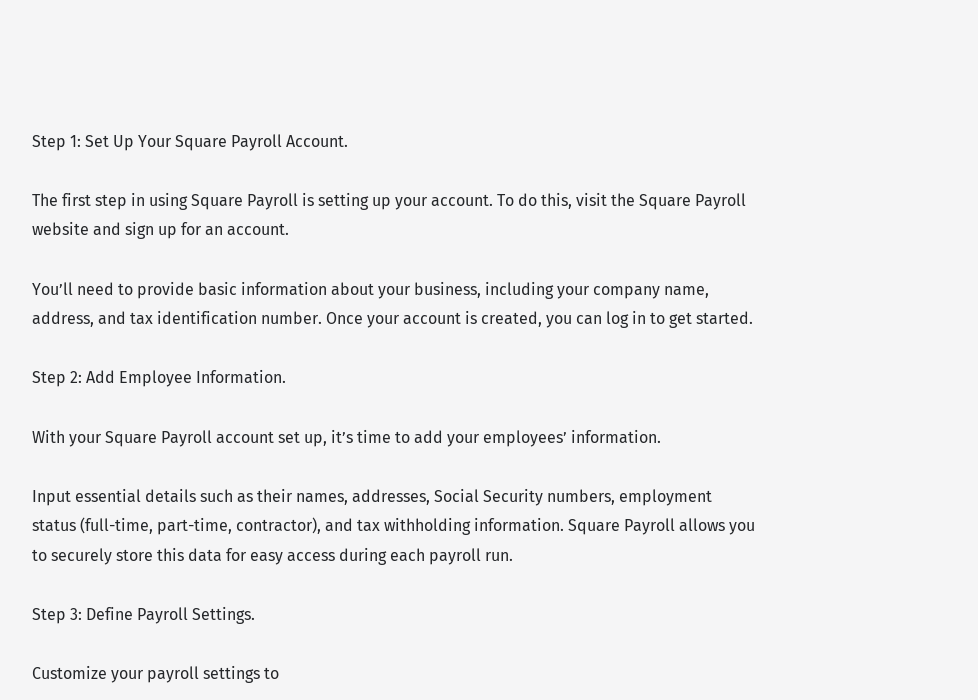Step 1: Set Up Your Square Payroll Account.

The first step in using Square Payroll is setting up your account. To do this, visit the Square Payroll website and sign up for an account.

You’ll need to provide basic information about your business, including your company name, address, and tax identification number. Once your account is created, you can log in to get started.

Step 2: Add Employee Information.

With your Square Payroll account set up, it’s time to add your employees’ information.

Input essential details such as their names, addresses, Social Security numbers, employment status (full-time, part-time, contractor), and tax withholding information. Square Payroll allows you to securely store this data for easy access during each payroll run.

Step 3: Define Payroll Settings.

Customize your payroll settings to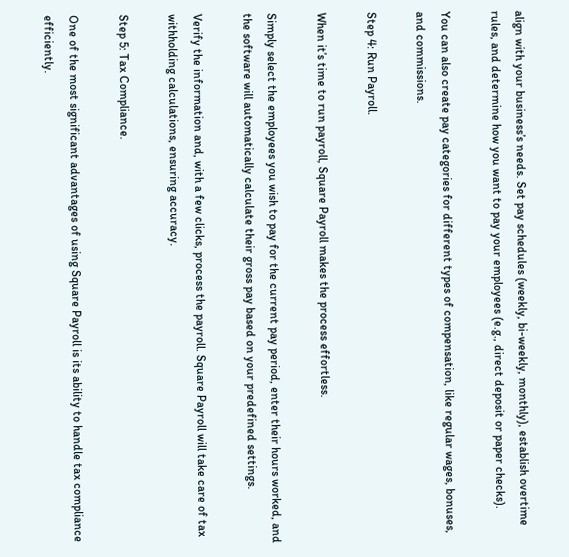align with your business’s needs. Set pay schedules (weekly, bi-weekly, monthly), establish overtime rules, and determine how you want to pay your employees (e.g., direct deposit or paper checks).

You can also create pay categories for different types of compensation, like regular wages, bonuses, and commissions.

Step 4: Run Payroll.

When it’s time to run payroll, Square Payroll makes the process effortless.

Simply select the employees you wish to pay for the current pay period, enter their hours worked, and the software will automatically calculate their gross pay based on your predefined settings.

Verify the information and, with a few clicks, process the payroll. Square Payroll will take care of tax withholding calculations, ensuring accuracy.

Step 5: Tax Compliance.

One of the most significant advantages of using Square Payroll is its ability to handle tax compliance efficiently.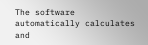The software automatically calculates and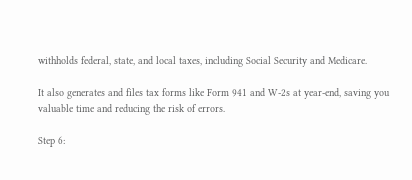withholds federal, state, and local taxes, including Social Security and Medicare.

It also generates and files tax forms like Form 941 and W-2s at year-end, saving you valuable time and reducing the risk of errors.

Step 6: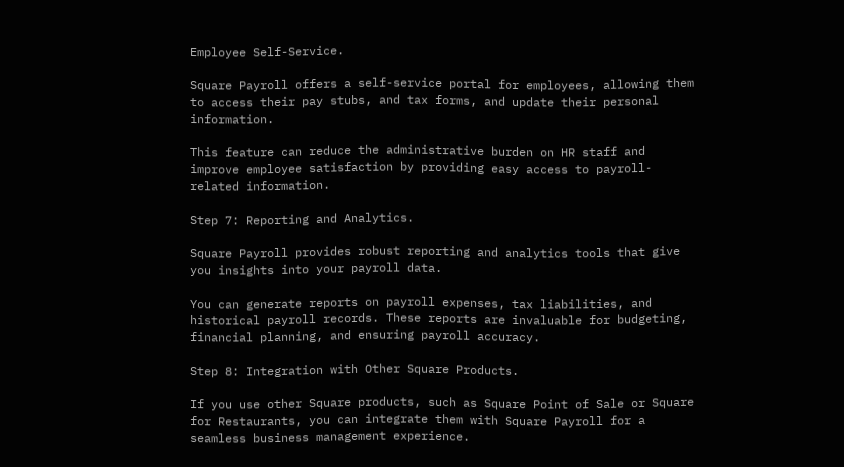Employee Self-Service.

Square Payroll offers a self-service portal for employees, allowing them to access their pay stubs, and tax forms, and update their personal information.

This feature can reduce the administrative burden on HR staff and improve employee satisfaction by providing easy access to payroll-related information.

Step 7: Reporting and Analytics.

Square Payroll provides robust reporting and analytics tools that give you insights into your payroll data.

You can generate reports on payroll expenses, tax liabilities, and historical payroll records. These reports are invaluable for budgeting, financial planning, and ensuring payroll accuracy.

Step 8: Integration with Other Square Products.

If you use other Square products, such as Square Point of Sale or Square for Restaurants, you can integrate them with Square Payroll for a seamless business management experience.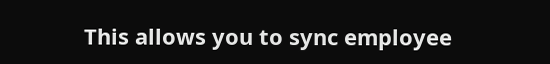This allows you to sync employee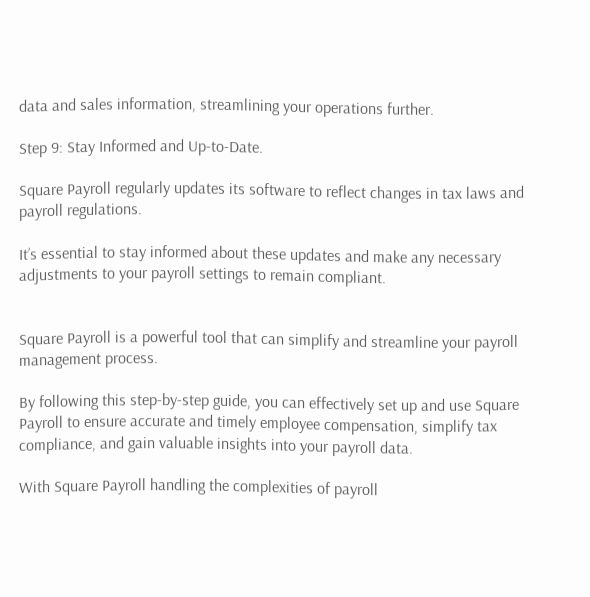data and sales information, streamlining your operations further.

Step 9: Stay Informed and Up-to-Date.

Square Payroll regularly updates its software to reflect changes in tax laws and payroll regulations.

It’s essential to stay informed about these updates and make any necessary adjustments to your payroll settings to remain compliant.


Square Payroll is a powerful tool that can simplify and streamline your payroll management process.

By following this step-by-step guide, you can effectively set up and use Square Payroll to ensure accurate and timely employee compensation, simplify tax compliance, and gain valuable insights into your payroll data.

With Square Payroll handling the complexities of payroll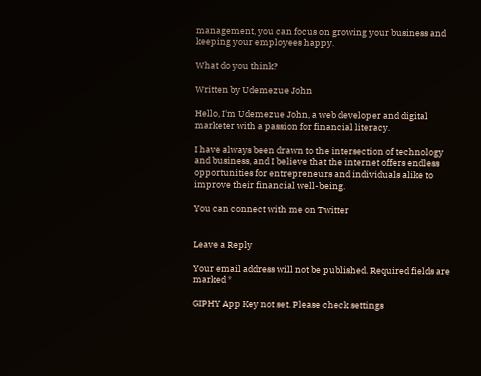management, you can focus on growing your business and keeping your employees happy.

What do you think?

Written by Udemezue John

Hello, I'm Udemezue John, a web developer and digital marketer with a passion for financial literacy.

I have always been drawn to the intersection of technology and business, and I believe that the internet offers endless opportunities for entrepreneurs and individuals alike to improve their financial well-being.

You can connect with me on Twitter


Leave a Reply

Your email address will not be published. Required fields are marked *

GIPHY App Key not set. Please check settings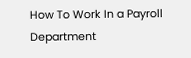How To Work In a Payroll Department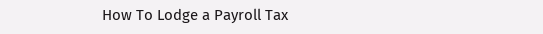How To Lodge a Payroll Tax